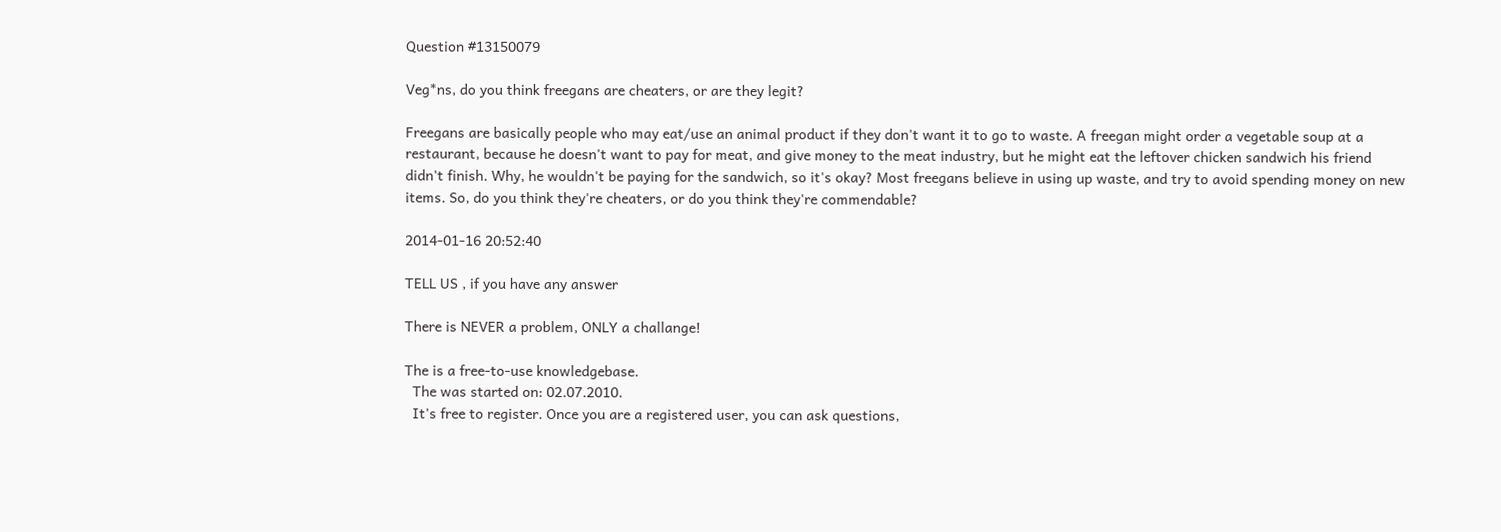Question #13150079

Veg*ns, do you think freegans are cheaters, or are they legit?

Freegans are basically people who may eat/use an animal product if they don't want it to go to waste. A freegan might order a vegetable soup at a restaurant, because he doesn't want to pay for meat, and give money to the meat industry, but he might eat the leftover chicken sandwich his friend didn't finish. Why, he wouldn't be paying for the sandwich, so it's okay? Most freegans believe in using up waste, and try to avoid spending money on new items. So, do you think they're cheaters, or do you think they're commendable?

2014-01-16 20:52:40

TELL US , if you have any answer

There is NEVER a problem, ONLY a challange!

The is a free-to-use knowledgebase.
  The was started on: 02.07.2010.
  It's free to register. Once you are a registered user, you can ask questions,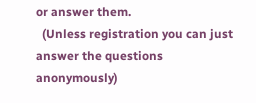or answer them.
  (Unless registration you can just answer the questions anonymously)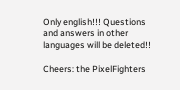Only english!!! Questions and answers in other languages will be deleted!!

Cheers: the PixelFighters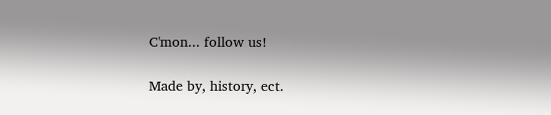C'mon... follow us!

Made by, history, ect.